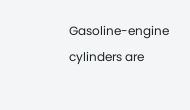Gasoline-engine cylinders are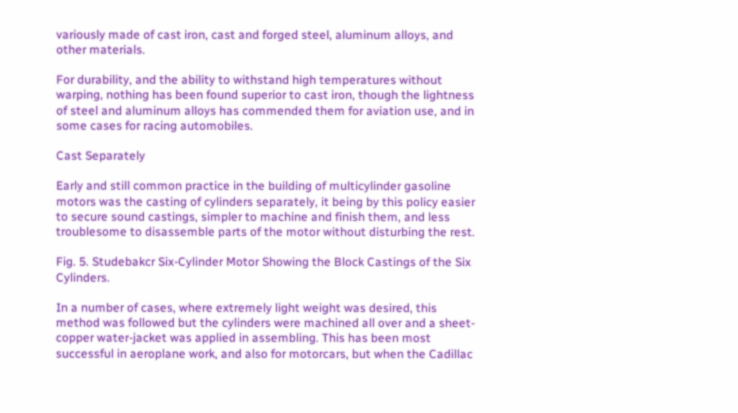variously made of cast iron, cast and forged steel, aluminum alloys, and other materials.

For durability, and the ability to withstand high temperatures without warping, nothing has been found superior to cast iron, though the lightness of steel and aluminum alloys has commended them for aviation use, and in some cases for racing automobiles.

Cast Separately

Early and still common practice in the building of multicylinder gasoline motors was the casting of cylinders separately, it being by this policy easier to secure sound castings, simpler to machine and finish them, and less troublesome to disassemble parts of the motor without disturbing the rest.

Fig. 5. Studebakcr Six-Cylinder Motor Showing the Block Castings of the Six Cylinders.

In a number of cases, where extremely light weight was desired, this method was followed but the cylinders were machined all over and a sheet-copper water-jacket was applied in assembling. This has been most successful in aeroplane work, and also for motorcars, but when the Cadillac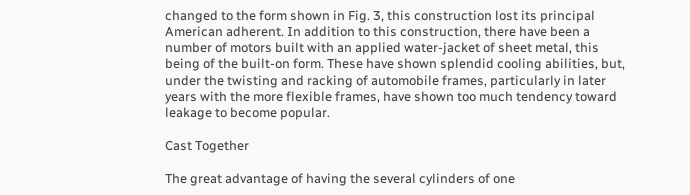changed to the form shown in Fig. 3, this construction lost its principal American adherent. In addition to this construction, there have been a number of motors built with an applied water-jacket of sheet metal, this being of the built-on form. These have shown splendid cooling abilities, but, under the twisting and racking of automobile frames, particularly in later years with the more flexible frames, have shown too much tendency toward leakage to become popular.

Cast Together

The great advantage of having the several cylinders of one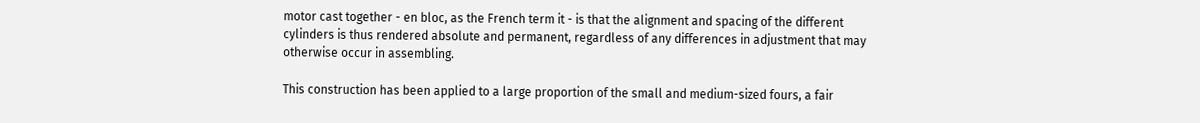motor cast together - en bloc, as the French term it - is that the alignment and spacing of the different cylinders is thus rendered absolute and permanent, regardless of any differences in adjustment that may otherwise occur in assembling.

This construction has been applied to a large proportion of the small and medium-sized fours, a fair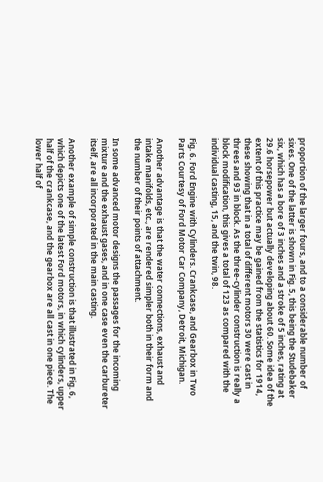proportion of the larger fours, and to a considerable number of sixes. One of the latter is shown in Fig. 5, this being the Studebaker six, which has a bore of 3 inches and a stroke of 5 inches, rating at 29.6 horsepower but actually developing about 60. Some idea of the extent of this practice may be gained from the statistics for 1914, these showing that in a total of different motors 30 were cast in threes and 93 in block. As the three-cylinder construction is really a block modification, this gives a total of 123 as compared with the individual casting, 15, and the twin, 98.

Fig. 6. Ford Engine with Cylinders. Crankcase, and Gearbox in Two Parts Courtesy of Ford Motor Car Company, Detroit, Michigan.

Another advantage is that the water connections, exhaust and intake manifolds, etc., are rendered simpler both in their form and the number of their points of attachment.

In some advanced motor designs the passages for the incoming mixture and the exhaust gases, and in one case even the carbureter itself, are all incorporated in the main casting.

Another example of simple construction is that illustrated in Fig. 6, which depicts one of the latest Ford motors, in which cylinders, upper half of the crankcase, and the gearbox are all cast in one piece. The lower half of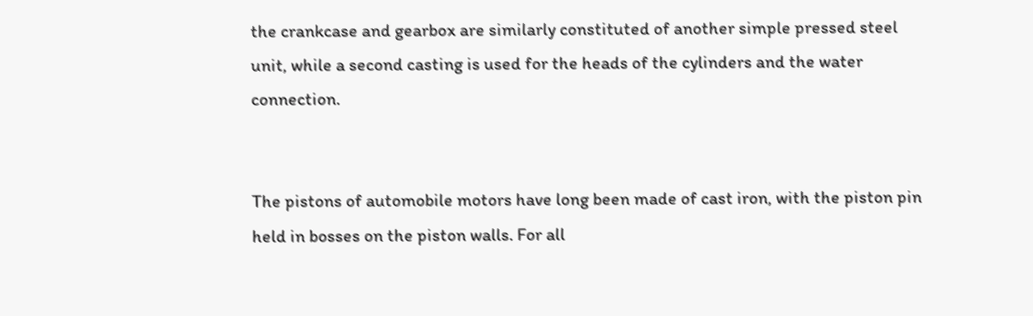the crankcase and gearbox are similarly constituted of another simple pressed steel unit, while a second casting is used for the heads of the cylinders and the water connection.


The pistons of automobile motors have long been made of cast iron, with the piston pin held in bosses on the piston walls. For all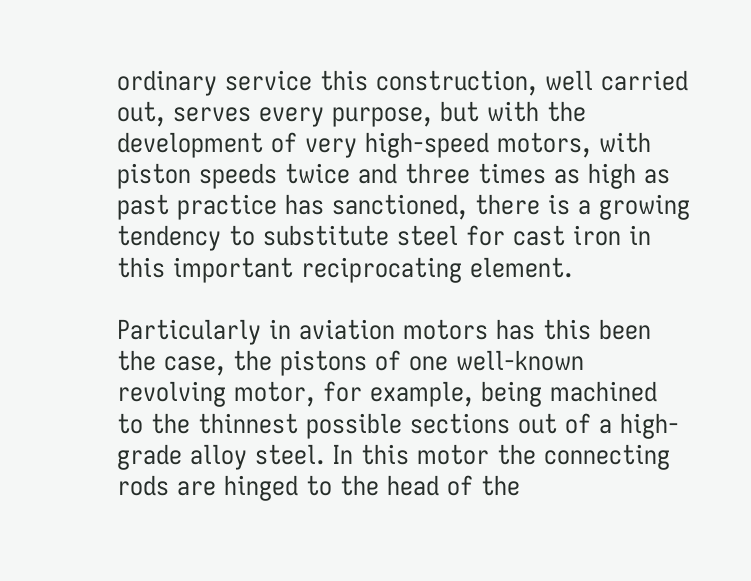ordinary service this construction, well carried out, serves every purpose, but with the development of very high-speed motors, with piston speeds twice and three times as high as past practice has sanctioned, there is a growing tendency to substitute steel for cast iron in this important reciprocating element.

Particularly in aviation motors has this been the case, the pistons of one well-known revolving motor, for example, being machined to the thinnest possible sections out of a high-grade alloy steel. In this motor the connecting rods are hinged to the head of the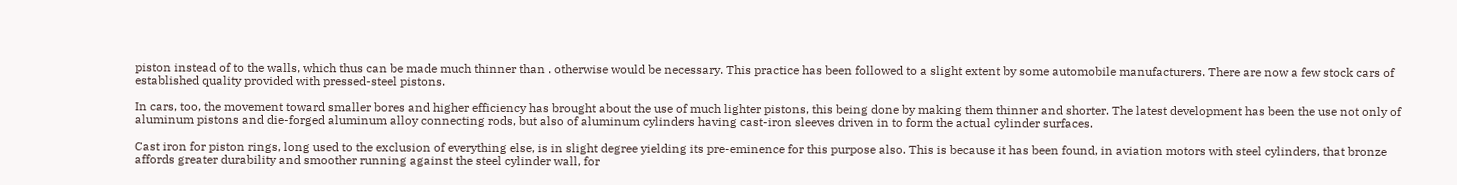piston instead of to the walls, which thus can be made much thinner than . otherwise would be necessary. This practice has been followed to a slight extent by some automobile manufacturers. There are now a few stock cars of established quality provided with pressed-steel pistons.

In cars, too, the movement toward smaller bores and higher efficiency has brought about the use of much lighter pistons, this being done by making them thinner and shorter. The latest development has been the use not only of aluminum pistons and die-forged aluminum alloy connecting rods, but also of aluminum cylinders having cast-iron sleeves driven in to form the actual cylinder surfaces.

Cast iron for piston rings, long used to the exclusion of everything else, is in slight degree yielding its pre-eminence for this purpose also. This is because it has been found, in aviation motors with steel cylinders, that bronze affords greater durability and smoother running against the steel cylinder wall, for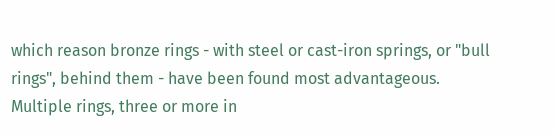which reason bronze rings - with steel or cast-iron springs, or "bull rings", behind them - have been found most advantageous. Multiple rings, three or more in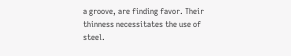a groove, are finding favor. Their thinness necessitates the use of steel.